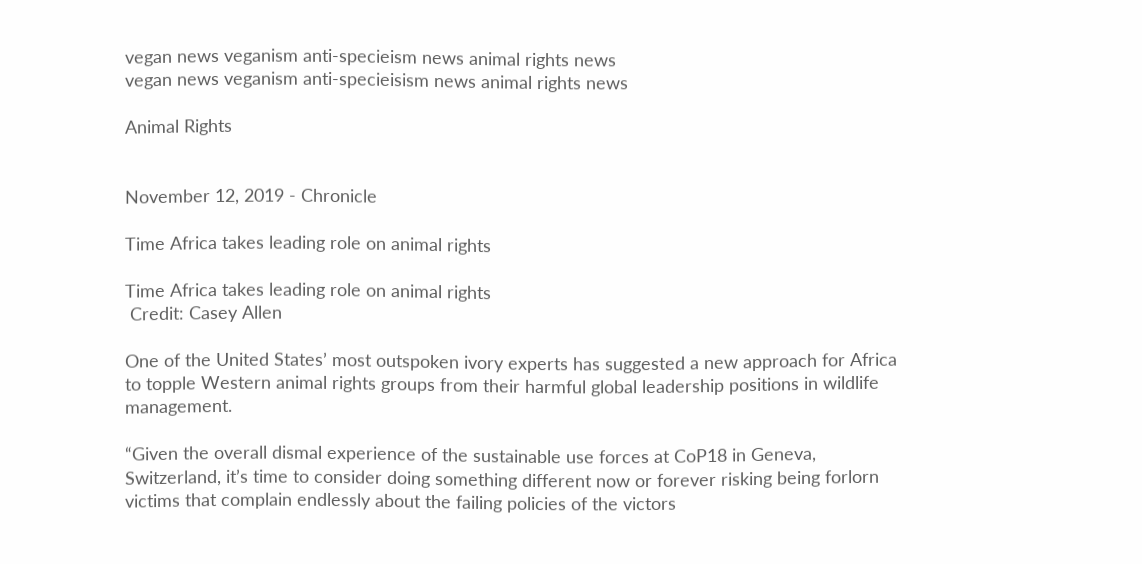vegan news veganism anti-specieism news animal rights news
vegan news veganism anti-specieisism news animal rights news

Animal Rights


November 12, 2019 - Chronicle

Time Africa takes leading role on animal rights

Time Africa takes leading role on animal rights
 Credit: Casey Allen

One of the United States’ most outspoken ivory experts has suggested a new approach for Africa to topple Western animal rights groups from their harmful global leadership positions in wildlife management.

“Given the overall dismal experience of the sustainable use forces at CoP18 in Geneva, Switzerland, it’s time to consider doing something different now or forever risking being forlorn victims that complain endlessly about the failing policies of the victors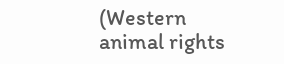(Western animal rights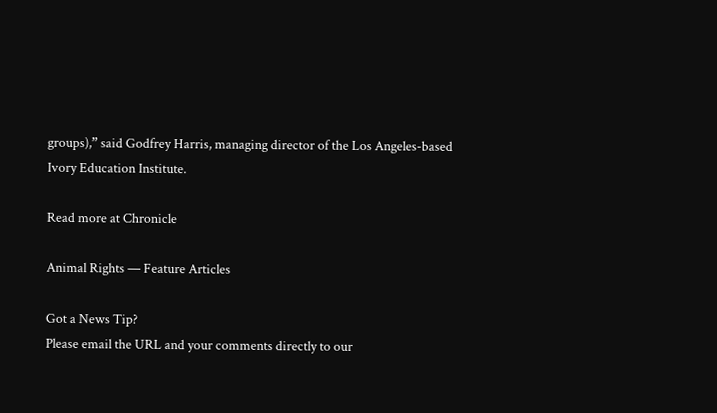groups),” said Godfrey Harris, managing director of the Los Angeles-based Ivory Education Institute.

Read more at Chronicle

Animal Rights — Feature Articles

Got a News Tip?
Please email the URL and your comments directly to our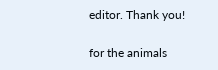editor. Thank you!

for the animals